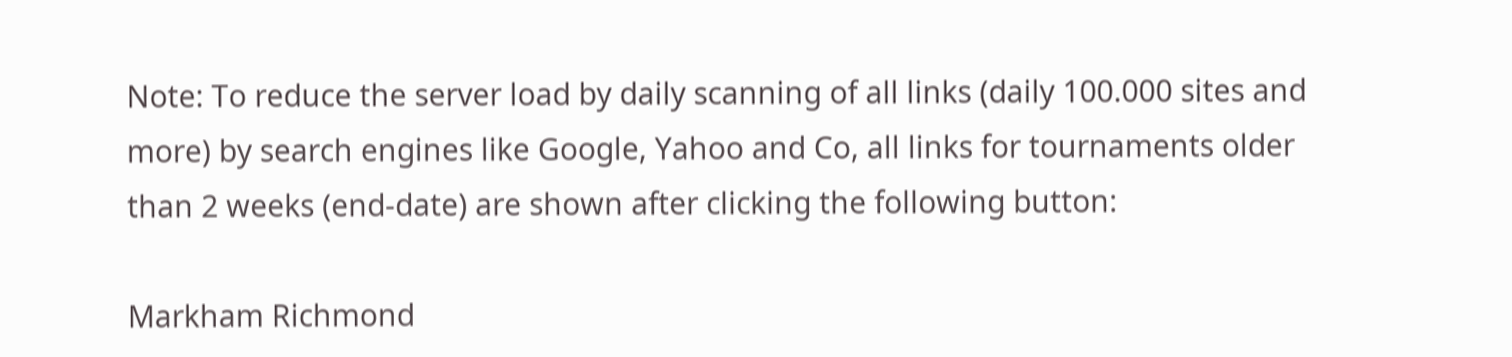Note: To reduce the server load by daily scanning of all links (daily 100.000 sites and more) by search engines like Google, Yahoo and Co, all links for tournaments older than 2 weeks (end-date) are shown after clicking the following button:

Markham Richmond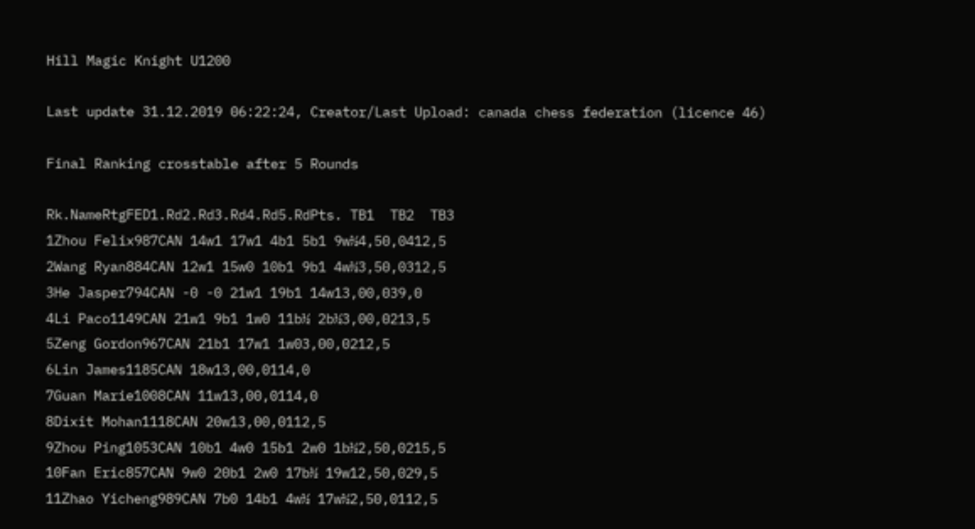Hill Magic Knight U1200

Last update 31.12.2019 06:22:24, Creator/Last Upload: canada chess federation (licence 46)

Final Ranking crosstable after 5 Rounds

Rk.NameRtgFED1.Rd2.Rd3.Rd4.Rd5.RdPts. TB1  TB2  TB3
1Zhou Felix987CAN 14w1 17w1 4b1 5b1 9w½4,50,0412,5
2Wang Ryan884CAN 12w1 15w0 10b1 9b1 4w½3,50,0312,5
3He Jasper794CAN -0 -0 21w1 19b1 14w13,00,039,0
4Li Paco1149CAN 21w1 9b1 1w0 11b½ 2b½3,00,0213,5
5Zeng Gordon967CAN 21b1 17w1 1w03,00,0212,5
6Lin James1185CAN 18w13,00,0114,0
7Guan Marie1008CAN 11w13,00,0114,0
8Dixit Mohan1118CAN 20w13,00,0112,5
9Zhou Ping1053CAN 10b1 4w0 15b1 2w0 1b½2,50,0215,5
10Fan Eric857CAN 9w0 20b1 2w0 17b½ 19w12,50,029,5
11Zhao Yicheng989CAN 7b0 14b1 4w½ 17w½2,50,0112,5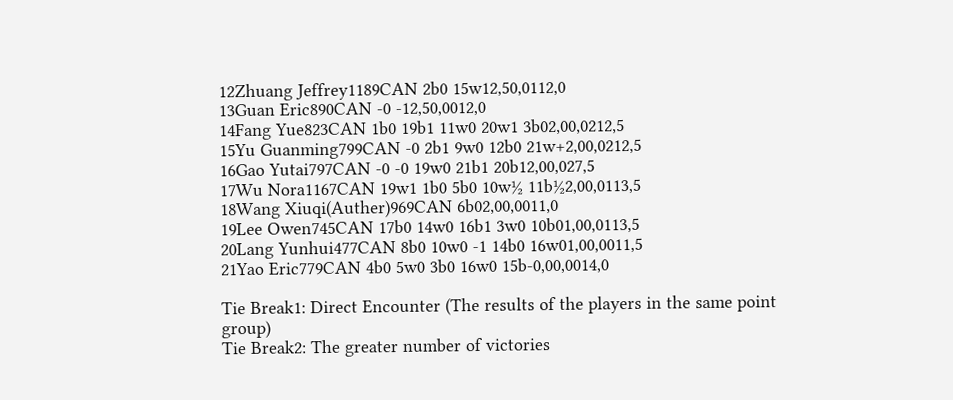12Zhuang Jeffrey1189CAN 2b0 15w12,50,0112,0
13Guan Eric890CAN -0 -12,50,0012,0
14Fang Yue823CAN 1b0 19b1 11w0 20w1 3b02,00,0212,5
15Yu Guanming799CAN -0 2b1 9w0 12b0 21w+2,00,0212,5
16Gao Yutai797CAN -0 -0 19w0 21b1 20b12,00,027,5
17Wu Nora1167CAN 19w1 1b0 5b0 10w½ 11b½2,00,0113,5
18Wang Xiuqi(Auther)969CAN 6b02,00,0011,0
19Lee Owen745CAN 17b0 14w0 16b1 3w0 10b01,00,0113,5
20Lang Yunhui477CAN 8b0 10w0 -1 14b0 16w01,00,0011,5
21Yao Eric779CAN 4b0 5w0 3b0 16w0 15b-0,00,0014,0

Tie Break1: Direct Encounter (The results of the players in the same point group)
Tie Break2: The greater number of victories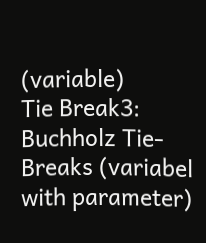(variable)
Tie Break3: Buchholz Tie-Breaks (variabel with parameter)